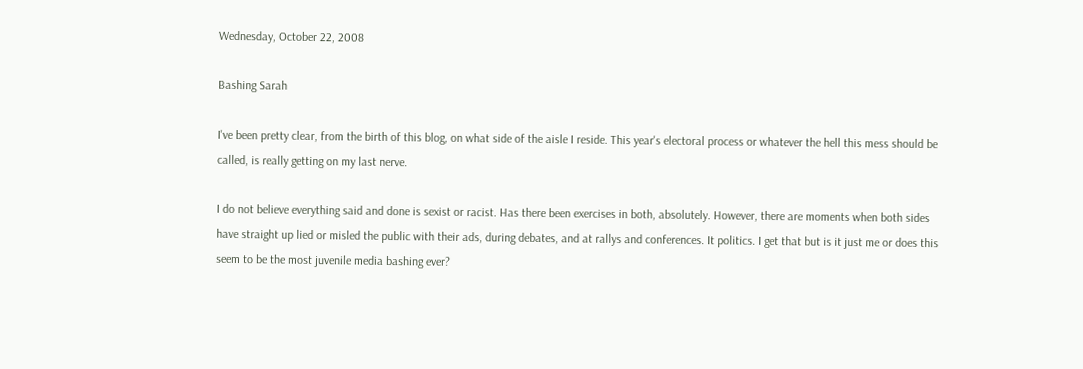Wednesday, October 22, 2008

Bashing Sarah

I've been pretty clear, from the birth of this blog, on what side of the aisle I reside. This year's electoral process or whatever the hell this mess should be called, is really getting on my last nerve.

I do not believe everything said and done is sexist or racist. Has there been exercises in both, absolutely. However, there are moments when both sides have straight up lied or misled the public with their ads, during debates, and at rallys and conferences. It politics. I get that but is it just me or does this seem to be the most juvenile media bashing ever?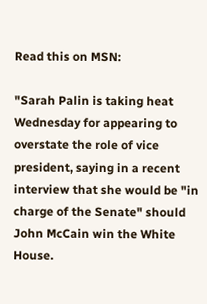Read this on MSN:

"Sarah Palin is taking heat Wednesday for appearing to overstate the role of vice president, saying in a recent interview that she would be "in charge of the Senate" should John McCain win the White House.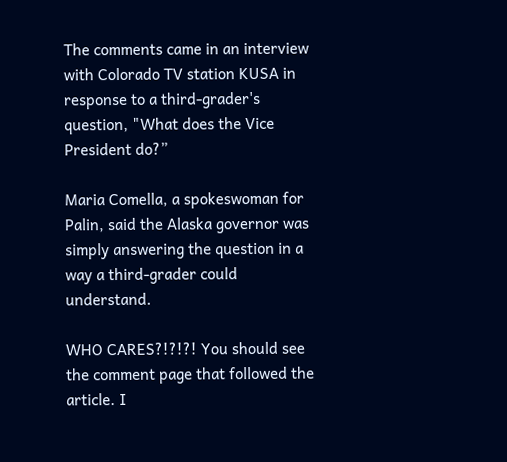The comments came in an interview with Colorado TV station KUSA in response to a third-grader's question, "What does the Vice President do?”

Maria Comella, a spokeswoman for Palin, said the Alaska governor was simply answering the question in a way a third-grader could understand.

WHO CARES?!?!?! You should see the comment page that followed the article. I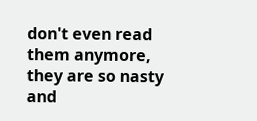don't even read them anymore, they are so nasty and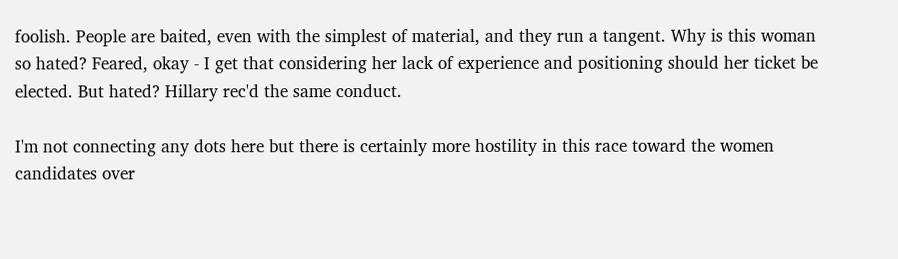foolish. People are baited, even with the simplest of material, and they run a tangent. Why is this woman so hated? Feared, okay - I get that considering her lack of experience and positioning should her ticket be elected. But hated? Hillary rec'd the same conduct.

I'm not connecting any dots here but there is certainly more hostility in this race toward the women candidates over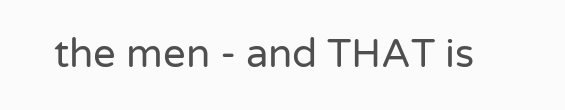the men - and THAT is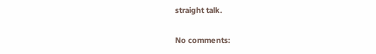straight talk.

No comments: